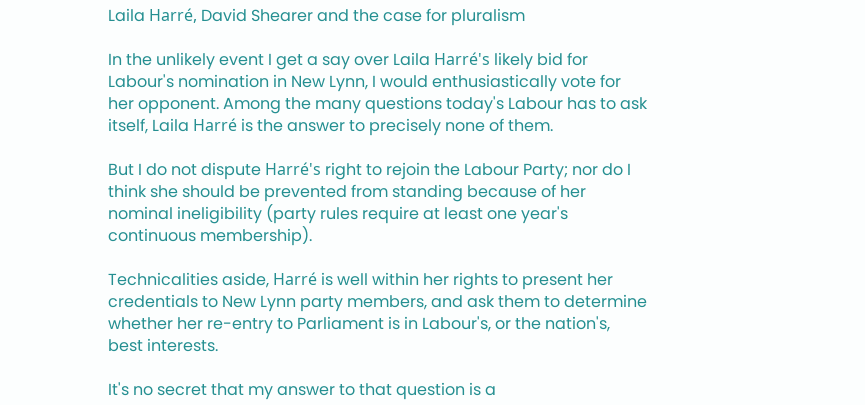Laila Harré, David Shearer and the case for pluralism

In the unlikely event I get a say over Laila Harré's likely bid for Labour's nomination in New Lynn, I would enthusiastically vote for her opponent. Among the many questions today's Labour has to ask itself, Laila Harré is the answer to precisely none of them.

But I do not dispute Harré's right to rejoin the Labour Party; nor do I think she should be prevented from standing because of her nominal ineligibility (party rules require at least one year's continuous membership).

Technicalities aside, Harré is well within her rights to present her credentials to New Lynn party members, and ask them to determine whether her re-entry to Parliament is in Labour's, or the nation's, best interests.

It's no secret that my answer to that question is a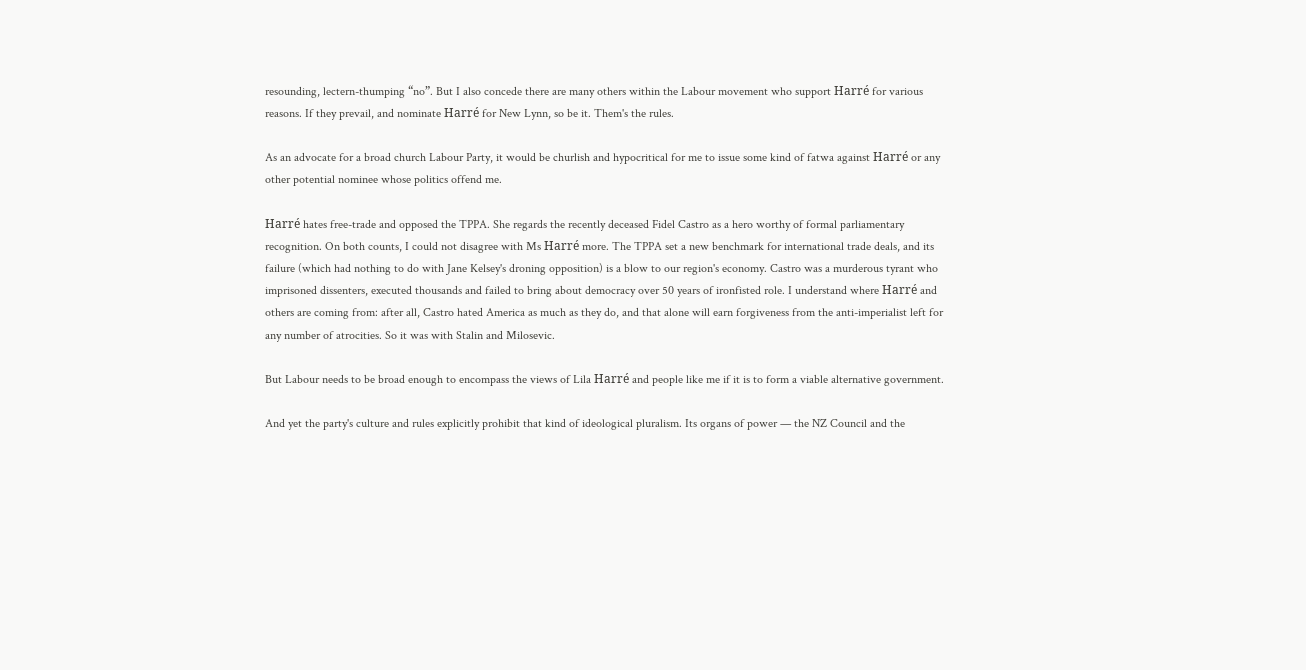resounding, lectern-thumping “no”. But I also concede there are many others within the Labour movement who support Harré for various reasons. If they prevail, and nominate Harré for New Lynn, so be it. Them's the rules.

As an advocate for a broad church Labour Party, it would be churlish and hypocritical for me to issue some kind of fatwa against Harré or any other potential nominee whose politics offend me.

Harré hates free-trade and opposed the TPPA. She regards the recently deceased Fidel Castro as a hero worthy of formal parliamentary recognition. On both counts, I could not disagree with Ms Harré more. The TPPA set a new benchmark for international trade deals, and its failure (which had nothing to do with Jane Kelsey's droning opposition) is a blow to our region's economy. Castro was a murderous tyrant who imprisoned dissenters, executed thousands and failed to bring about democracy over 50 years of ironfisted role. I understand where Harré and others are coming from: after all, Castro hated America as much as they do, and that alone will earn forgiveness from the anti-imperialist left for any number of atrocities. So it was with Stalin and Milosevic.

But Labour needs to be broad enough to encompass the views of Lila Harré and people like me if it is to form a viable alternative government.

And yet the party's culture and rules explicitly prohibit that kind of ideological pluralism. Its organs of power — the NZ Council and the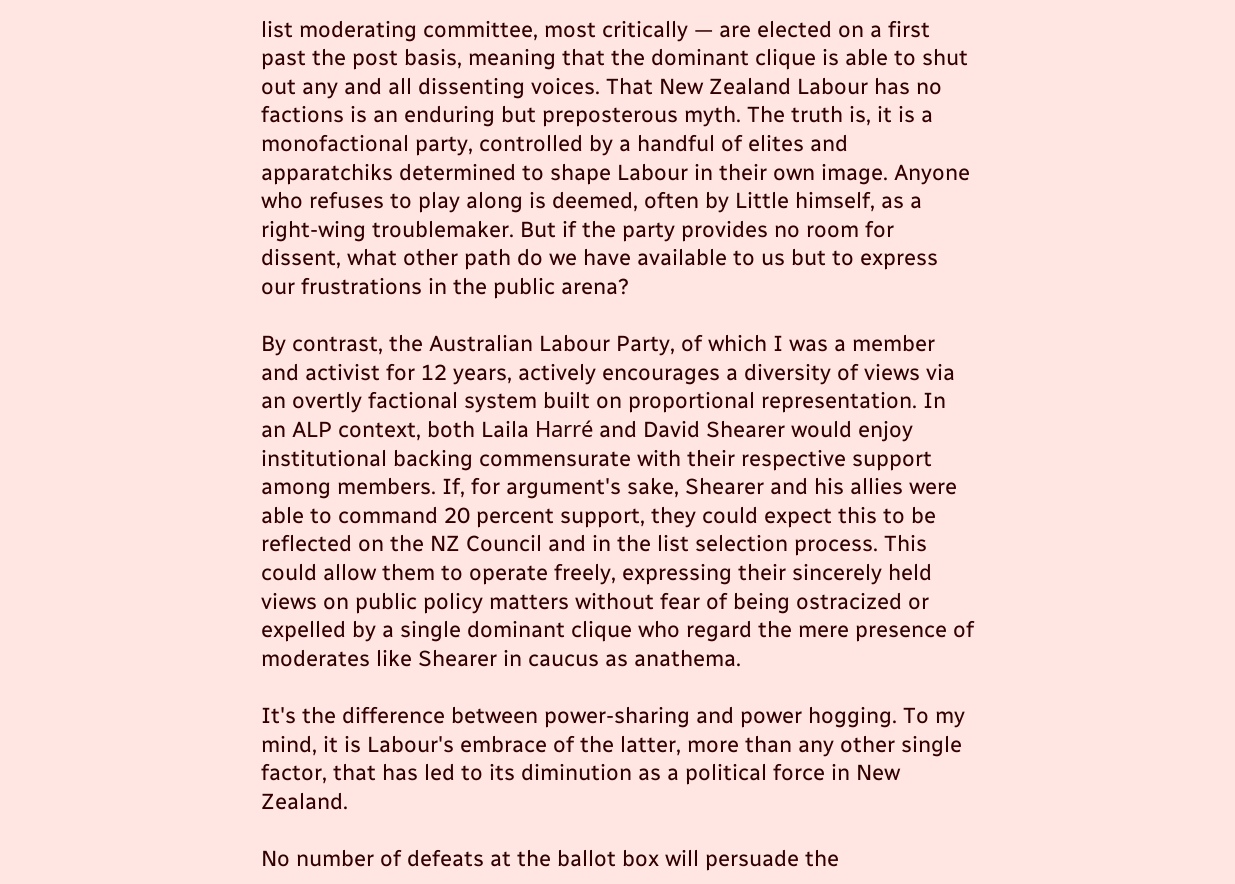list moderating committee, most critically — are elected on a first past the post basis, meaning that the dominant clique is able to shut out any and all dissenting voices. That New Zealand Labour has no factions is an enduring but preposterous myth. The truth is, it is a monofactional party, controlled by a handful of elites and apparatchiks determined to shape Labour in their own image. Anyone who refuses to play along is deemed, often by Little himself, as a right-wing troublemaker. But if the party provides no room for dissent, what other path do we have available to us but to express our frustrations in the public arena?

By contrast, the Australian Labour Party, of which I was a member and activist for 12 years, actively encourages a diversity of views via an overtly factional system built on proportional representation. In an ALP context, both Laila Harré and David Shearer would enjoy institutional backing commensurate with their respective support among members. If, for argument's sake, Shearer and his allies were able to command 20 percent support, they could expect this to be reflected on the NZ Council and in the list selection process. This could allow them to operate freely, expressing their sincerely held views on public policy matters without fear of being ostracized or expelled by a single dominant clique who regard the mere presence of moderates like Shearer in caucus as anathema.

It's the difference between power-sharing and power hogging. To my mind, it is Labour's embrace of the latter, more than any other single factor, that has led to its diminution as a political force in New Zealand.

No number of defeats at the ballot box will persuade the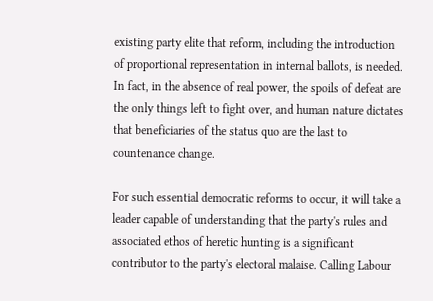existing party elite that reform, including the introduction of proportional representation in internal ballots, is needed. In fact, in the absence of real power, the spoils of defeat are the only things left to fight over, and human nature dictates that beneficiaries of the status quo are the last to countenance change.

For such essential democratic reforms to occur, it will take a leader capable of understanding that the party's rules and associated ethos of heretic hunting is a significant contributor to the party's electoral malaise. Calling Labour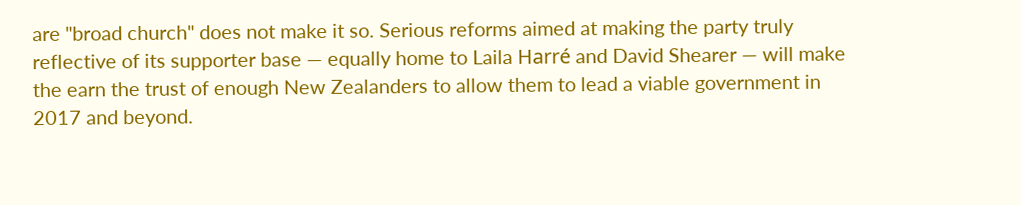are "broad church" does not make it so. Serious reforms aimed at making the party truly reflective of its supporter base — equally home to Laila Harré and David Shearer — will make the earn the trust of enough New Zealanders to allow them to lead a viable government in 2017 and beyond.